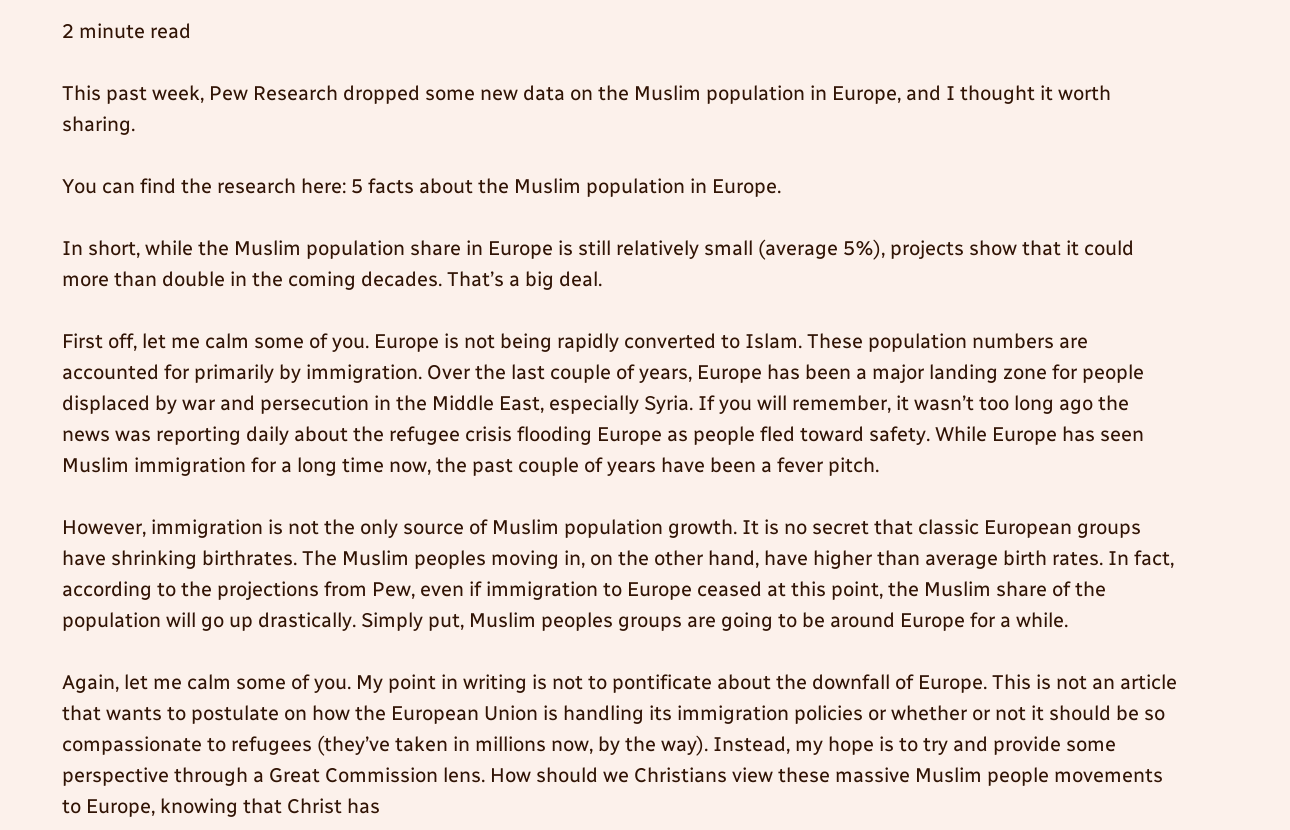2 minute read

This past week, Pew Research dropped some new data on the Muslim population in Europe, and I thought it worth sharing.

You can find the research here: 5 facts about the Muslim population in Europe.

In short, while the Muslim population share in Europe is still relatively small (average 5%), projects show that it could more than double in the coming decades. That’s a big deal.

First off, let me calm some of you. Europe is not being rapidly converted to Islam. These population numbers are accounted for primarily by immigration. Over the last couple of years, Europe has been a major landing zone for people displaced by war and persecution in the Middle East, especially Syria. If you will remember, it wasn’t too long ago the news was reporting daily about the refugee crisis flooding Europe as people fled toward safety. While Europe has seen Muslim immigration for a long time now, the past couple of years have been a fever pitch.

However, immigration is not the only source of Muslim population growth. It is no secret that classic European groups have shrinking birthrates. The Muslim peoples moving in, on the other hand, have higher than average birth rates. In fact, according to the projections from Pew, even if immigration to Europe ceased at this point, the Muslim share of the population will go up drastically. Simply put, Muslim peoples groups are going to be around Europe for a while.

Again, let me calm some of you. My point in writing is not to pontificate about the downfall of Europe. This is not an article that wants to postulate on how the European Union is handling its immigration policies or whether or not it should be so compassionate to refugees (they’ve taken in millions now, by the way). Instead, my hope is to try and provide some perspective through a Great Commission lens. How should we Christians view these massive Muslim people movements to Europe, knowing that Christ has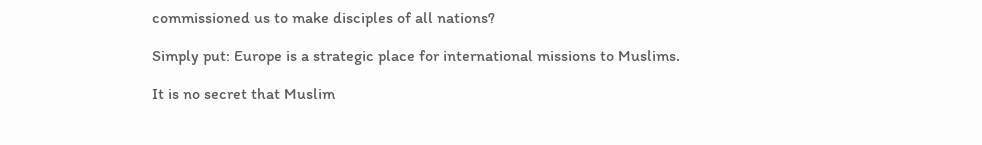commissioned us to make disciples of all nations?

Simply put: Europe is a strategic place for international missions to Muslims.

It is no secret that Muslim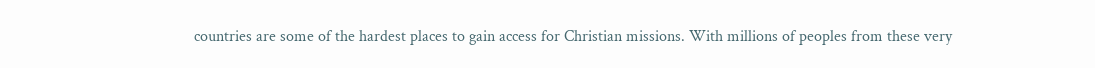countries are some of the hardest places to gain access for Christian missions. With millions of peoples from these very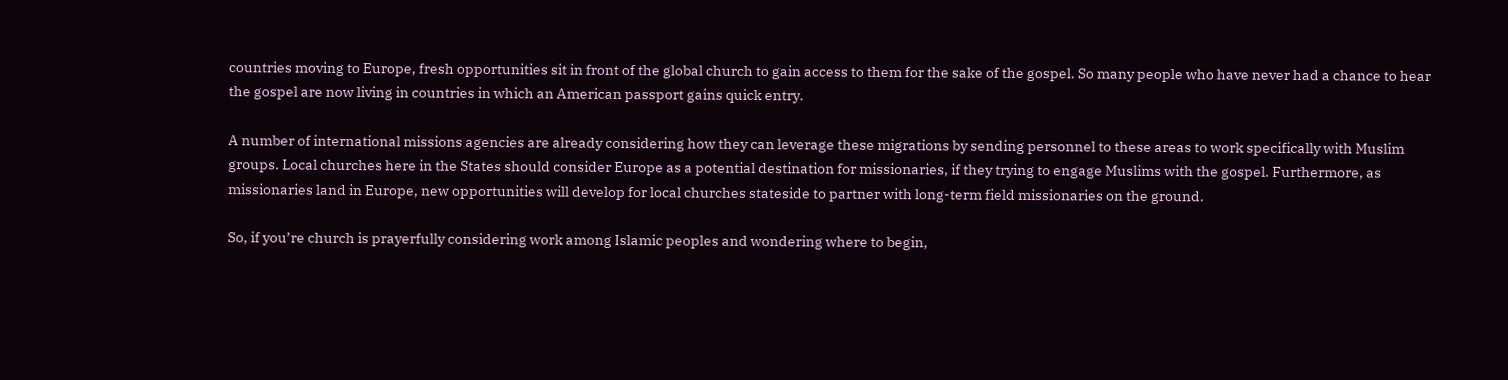countries moving to Europe, fresh opportunities sit in front of the global church to gain access to them for the sake of the gospel. So many people who have never had a chance to hear the gospel are now living in countries in which an American passport gains quick entry.

A number of international missions agencies are already considering how they can leverage these migrations by sending personnel to these areas to work specifically with Muslim groups. Local churches here in the States should consider Europe as a potential destination for missionaries, if they trying to engage Muslims with the gospel. Furthermore, as missionaries land in Europe, new opportunities will develop for local churches stateside to partner with long-term field missionaries on the ground.

So, if you’re church is prayerfully considering work among Islamic peoples and wondering where to begin,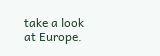take a look at Europe.